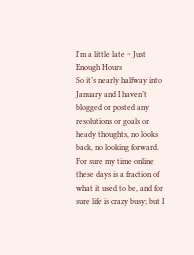I'm a little late ~ Just Enough Hours
So it’s nearly halfway into January and I haven’t blogged or posted any resolutions or goals or heady thoughts, no looks back, no looking forward. For sure my time online these days is a fraction of what it used to be, and for sure life is crazy busy; but I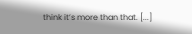think it’s more than that. [...]